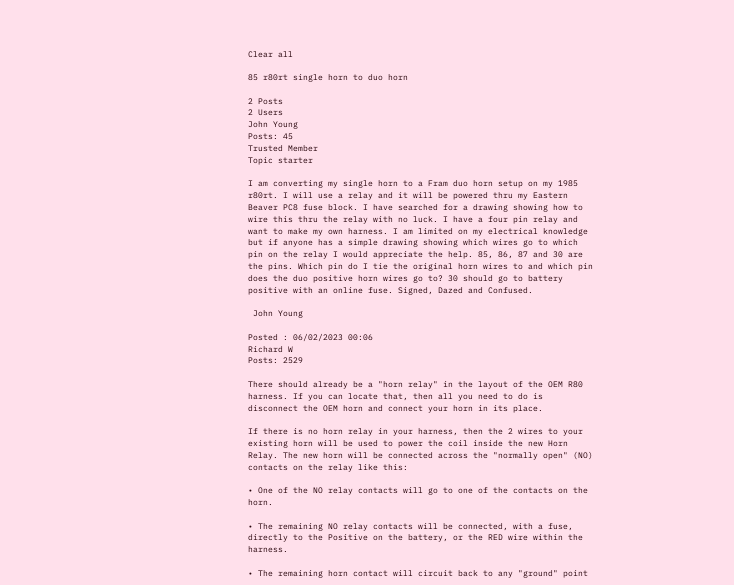Clear all

85 r80rt single horn to duo horn

2 Posts
2 Users
John Young
Posts: 45
Trusted Member
Topic starter

I am converting my single horn to a Fram duo horn setup on my 1985 r80rt. I will use a relay and it will be powered thru my Eastern Beaver PC8 fuse block. I have searched for a drawing showing how to wire this thru the relay with no luck. I have a four pin relay and want to make my own harness. I am limited on my electrical knowledge but if anyone has a simple drawing showing which wires go to which pin on the relay I would appreciate the help. 85, 86, 87 and 30 are the pins. Which pin do I tie the original horn wires to and which pin does the duo positive horn wires go to? 30 should go to battery positive with an online fuse. Signed, Dazed and Confused.

 John Young

Posted : 06/02/2023 00:06
Richard W
Posts: 2529

There should already be a "horn relay" in the layout of the OEM R80 harness. If you can locate that, then all you need to do is disconnect the OEM horn and connect your horn in its place.

If there is no horn relay in your harness, then the 2 wires to your existing horn will be used to power the coil inside the new Horn Relay. The new horn will be connected across the "normally open" (NO) contacts on the relay like this:

• One of the NO relay contacts will go to one of the contacts on the horn.

• The remaining NO relay contacts will be connected, with a fuse, directly to the Positive on the battery, or the RED wire within the harness.

• The remaining horn contact will circuit back to any "ground" point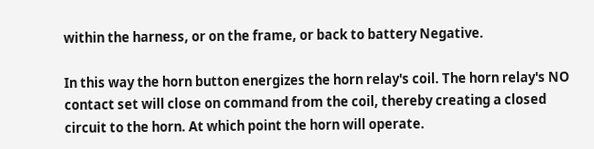within the harness, or on the frame, or back to battery Negative.

In this way the horn button energizes the horn relay's coil. The horn relay's NO contact set will close on command from the coil, thereby creating a closed circuit to the horn. At which point the horn will operate.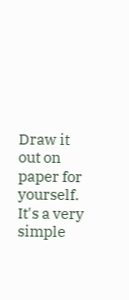Draw it out on paper for yourself. It's a very simple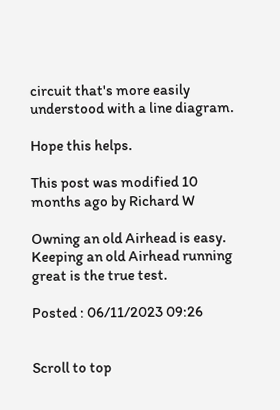circuit that's more easily understood with a line diagram.

Hope this helps.

This post was modified 10 months ago by Richard W

Owning an old Airhead is easy.
Keeping an old Airhead running great is the true test.

Posted : 06/11/2023 09:26


Scroll to top